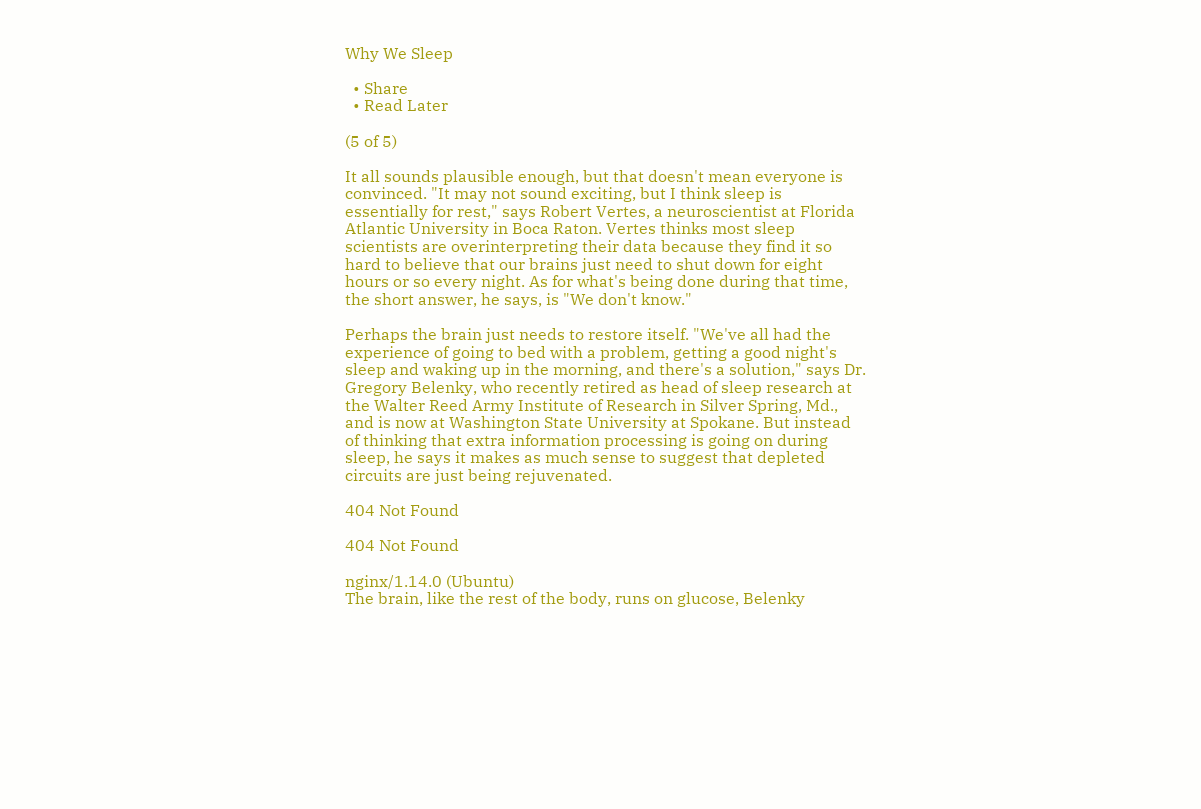Why We Sleep

  • Share
  • Read Later

(5 of 5)

It all sounds plausible enough, but that doesn't mean everyone is convinced. "It may not sound exciting, but I think sleep is essentially for rest," says Robert Vertes, a neuroscientist at Florida Atlantic University in Boca Raton. Vertes thinks most sleep scientists are overinterpreting their data because they find it so hard to believe that our brains just need to shut down for eight hours or so every night. As for what's being done during that time, the short answer, he says, is "We don't know."

Perhaps the brain just needs to restore itself. "We've all had the experience of going to bed with a problem, getting a good night's sleep and waking up in the morning, and there's a solution," says Dr. Gregory Belenky, who recently retired as head of sleep research at the Walter Reed Army Institute of Research in Silver Spring, Md., and is now at Washington State University at Spokane. But instead of thinking that extra information processing is going on during sleep, he says it makes as much sense to suggest that depleted circuits are just being rejuvenated.

404 Not Found

404 Not Found

nginx/1.14.0 (Ubuntu)
The brain, like the rest of the body, runs on glucose, Belenky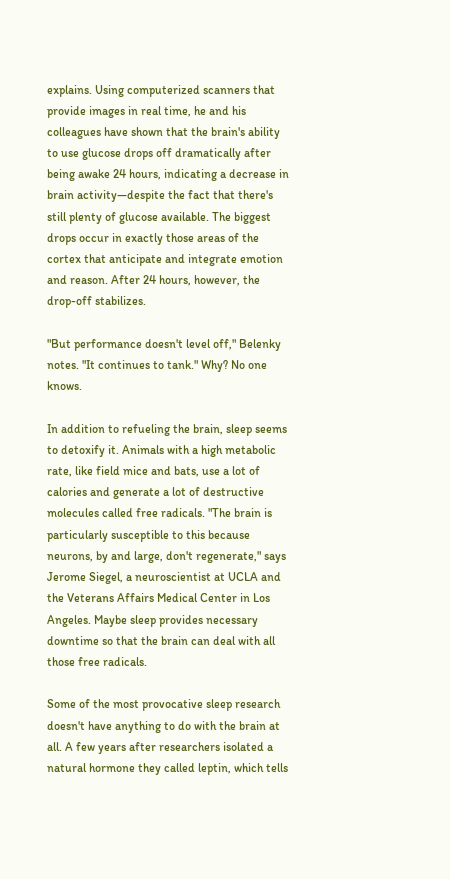explains. Using computerized scanners that provide images in real time, he and his colleagues have shown that the brain's ability to use glucose drops off dramatically after being awake 24 hours, indicating a decrease in brain activity—despite the fact that there's still plenty of glucose available. The biggest drops occur in exactly those areas of the cortex that anticipate and integrate emotion and reason. After 24 hours, however, the drop-off stabilizes.

"But performance doesn't level off," Belenky notes. "It continues to tank." Why? No one knows.

In addition to refueling the brain, sleep seems to detoxify it. Animals with a high metabolic rate, like field mice and bats, use a lot of calories and generate a lot of destructive molecules called free radicals. "The brain is particularly susceptible to this because neurons, by and large, don't regenerate," says Jerome Siegel, a neuroscientist at UCLA and the Veterans Affairs Medical Center in Los Angeles. Maybe sleep provides necessary downtime so that the brain can deal with all those free radicals.

Some of the most provocative sleep research doesn't have anything to do with the brain at all. A few years after researchers isolated a natural hormone they called leptin, which tells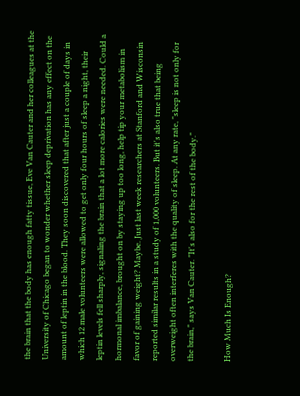the brain that the body has enough fatty tissue, Eve Van Cauter and her colleagues at the University of Chicago began to wonder whether sleep deprivation has any effect on the amount of leptin in the blood. They soon discovered that after just a couple of days in which 12 male volunteers were allowed to get only four hours of sleep a night, their leptin levels fell sharply, signaling the brain that a lot more calories were needed. Could a hormonal imbalance, brought on by staying up too long, help tip your metabolism in favor of gaining weight? Maybe. Just last week researchers at Stanford and Wisconsin reported similar results in a study of 1,000 volunteers. But it's also true that being overweight often interferes with the quality of sleep. At any rate, "sleep is not only for the brain," says Van Cauter. "It's also for the rest of the body."

How Much Is Enough?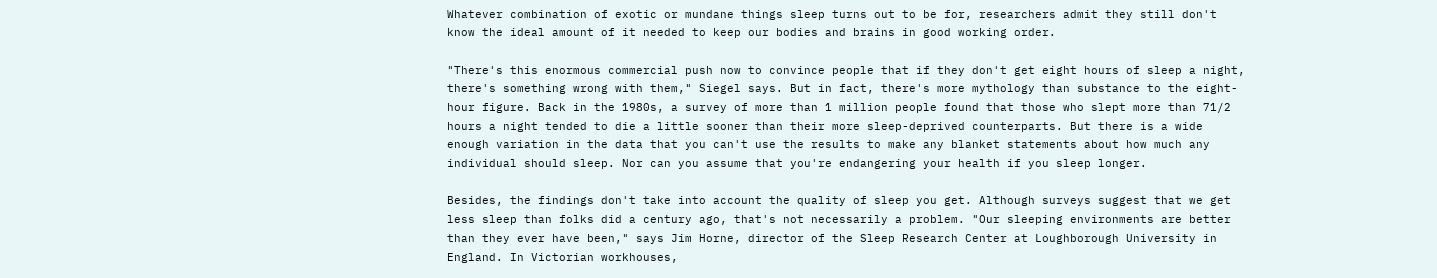Whatever combination of exotic or mundane things sleep turns out to be for, researchers admit they still don't know the ideal amount of it needed to keep our bodies and brains in good working order.

"There's this enormous commercial push now to convince people that if they don't get eight hours of sleep a night, there's something wrong with them," Siegel says. But in fact, there's more mythology than substance to the eight-hour figure. Back in the 1980s, a survey of more than 1 million people found that those who slept more than 71/2 hours a night tended to die a little sooner than their more sleep-deprived counterparts. But there is a wide enough variation in the data that you can't use the results to make any blanket statements about how much any individual should sleep. Nor can you assume that you're endangering your health if you sleep longer.

Besides, the findings don't take into account the quality of sleep you get. Although surveys suggest that we get less sleep than folks did a century ago, that's not necessarily a problem. "Our sleeping environments are better than they ever have been," says Jim Horne, director of the Sleep Research Center at Loughborough University in England. In Victorian workhouses,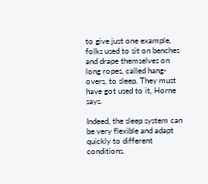to give just one example, folks used to sit on benches and drape themselves on long ropes, called hang-overs, to sleep. They must have got used to it, Horne says.

Indeed, the sleep system can be very flexible and adapt quickly to different conditions.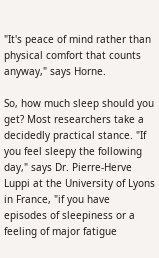"It's peace of mind rather than physical comfort that counts anyway," says Horne.

So, how much sleep should you get? Most researchers take a decidedly practical stance. "If you feel sleepy the following day," says Dr. Pierre-Herve Luppi at the University of Lyons in France, "if you have episodes of sleepiness or a feeling of major fatigue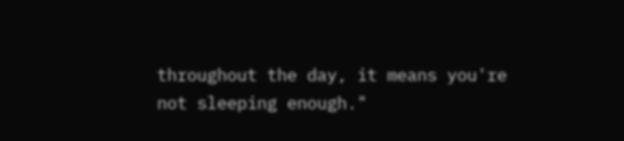throughout the day, it means you're not sleeping enough."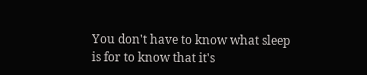You don't have to know what sleep is for to know that it's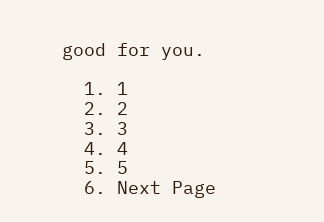good for you.

  1. 1
  2. 2
  3. 3
  4. 4
  5. 5
  6. Next Page